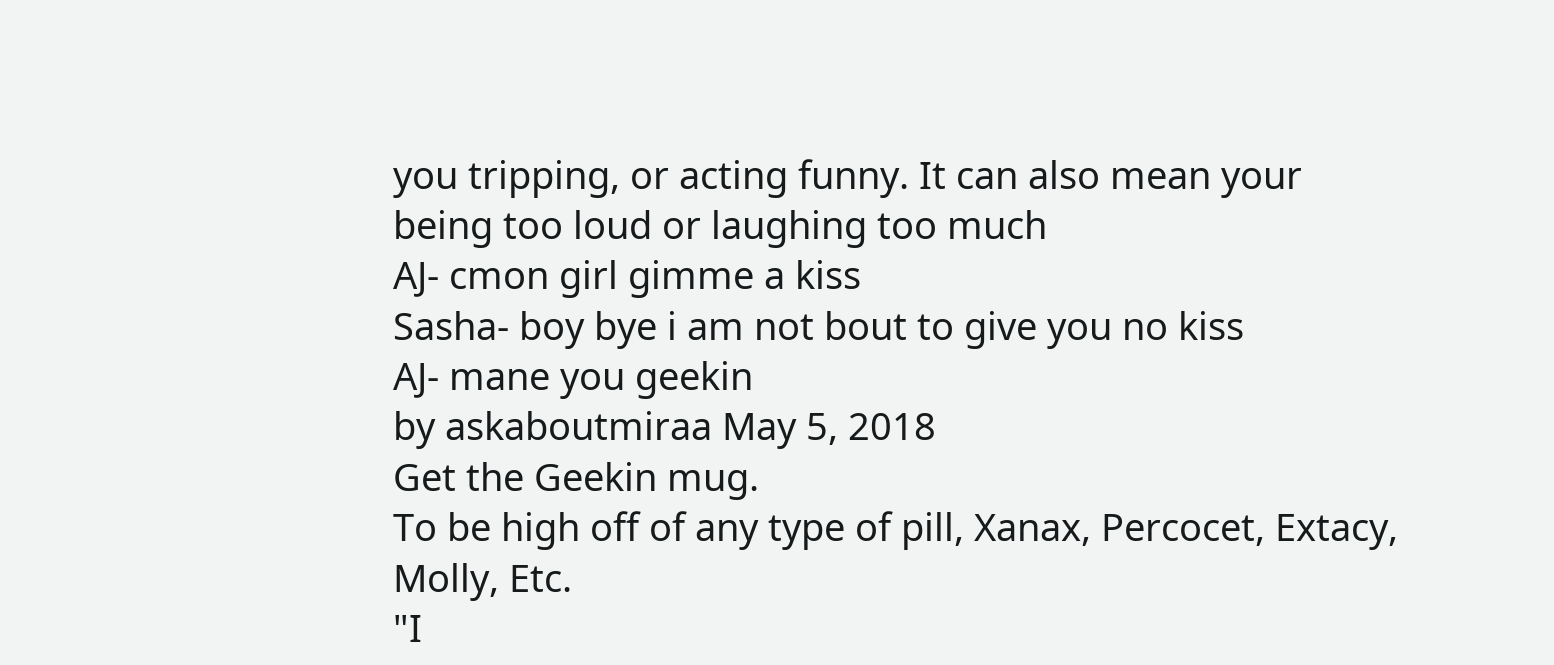you tripping, or acting funny. It can also mean your being too loud or laughing too much
AJ- cmon girl gimme a kiss
Sasha- boy bye i am not bout to give you no kiss
AJ- mane you geekin
by askaboutmiraa May 5, 2018
Get the Geekin mug.
To be high off of any type of pill, Xanax, Percocet, Extacy, Molly, Etc.
"I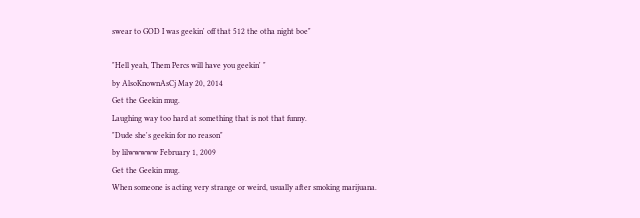swear to GOD I was geekin' off that 512 the otha night boe"

"Hell yeah, Them Percs will have you geekin' "
by AlsoKnownAsCj May 20, 2014
Get the Geekin mug.
Laughing way too hard at something that is not that funny.
"Dude she's geekin for no reason"
by lilwwwww February 1, 2009
Get the Geekin mug.
When someone is acting very strange or weird, usually after smoking marijuana.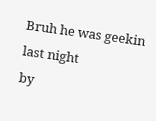Bruh he was geekin last night
by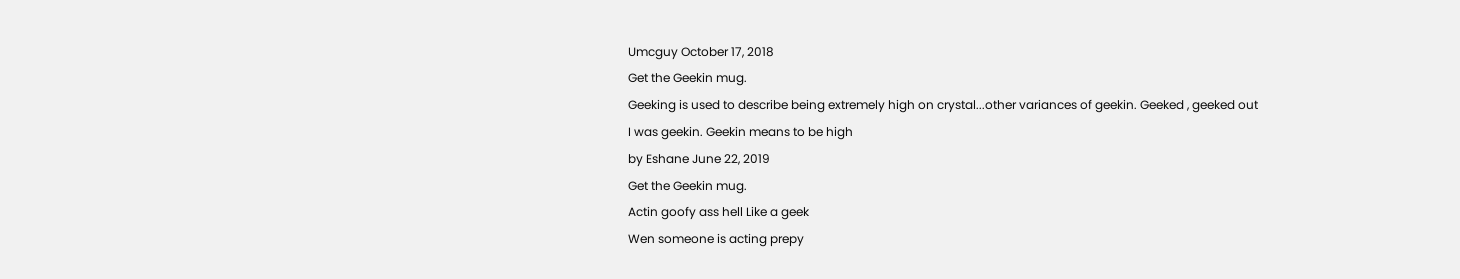Umcguy October 17, 2018
Get the Geekin mug.
Geeking is used to describe being extremely high on crystal...other variances of geekin. Geeked , geeked out
I was geekin. Geekin means to be high
by Eshane June 22, 2019
Get the Geekin mug.
Actin goofy ass hell Like a geek
Wen someone is acting prepy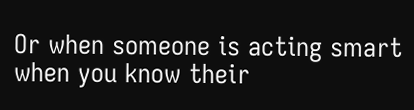Or when someone is acting smart when you know their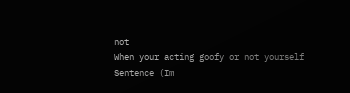not
When your acting goofy or not yourself
Sentence (Im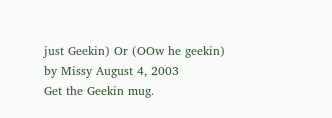just Geekin) Or (OOw he geekin)
by Missy August 4, 2003
Get the Geekin mug.